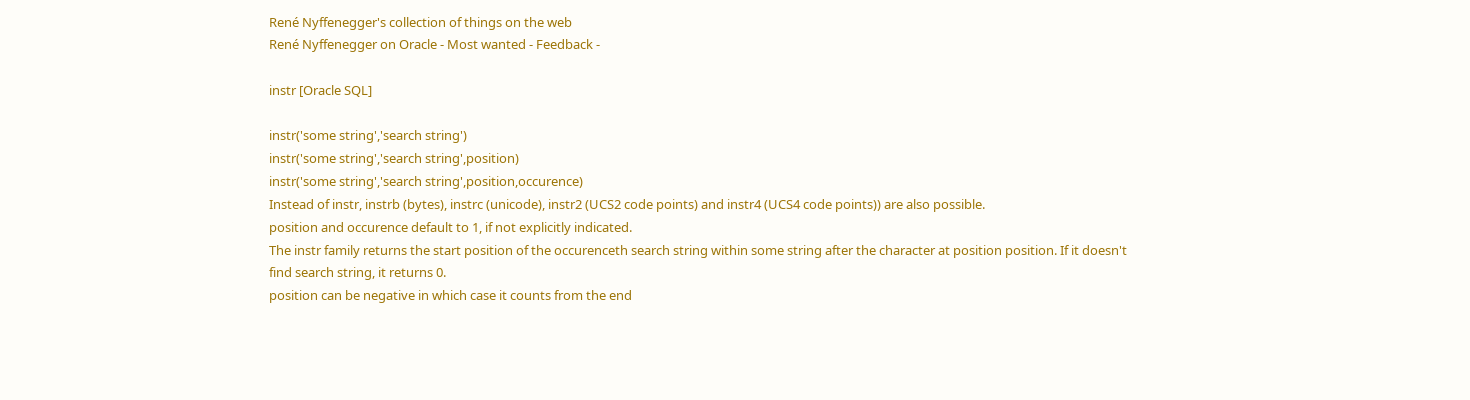René Nyffenegger's collection of things on the web
René Nyffenegger on Oracle - Most wanted - Feedback -

instr [Oracle SQL]

instr('some string','search string')
instr('some string','search string',position)
instr('some string','search string',position,occurence)
Instead of instr, instrb (bytes), instrc (unicode), instr2 (UCS2 code points) and instr4 (UCS4 code points)) are also possible.
position and occurence default to 1, if not explicitly indicated.
The instr family returns the start position of the occurenceth search string within some string after the character at position position. If it doesn't find search string, it returns 0.
position can be negative in which case it counts from the end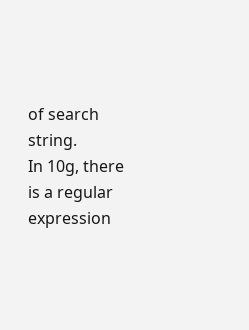of search string.
In 10g, there is a regular expression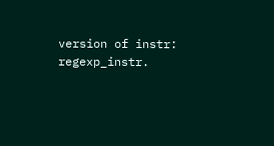version of instr: regexp_instr.